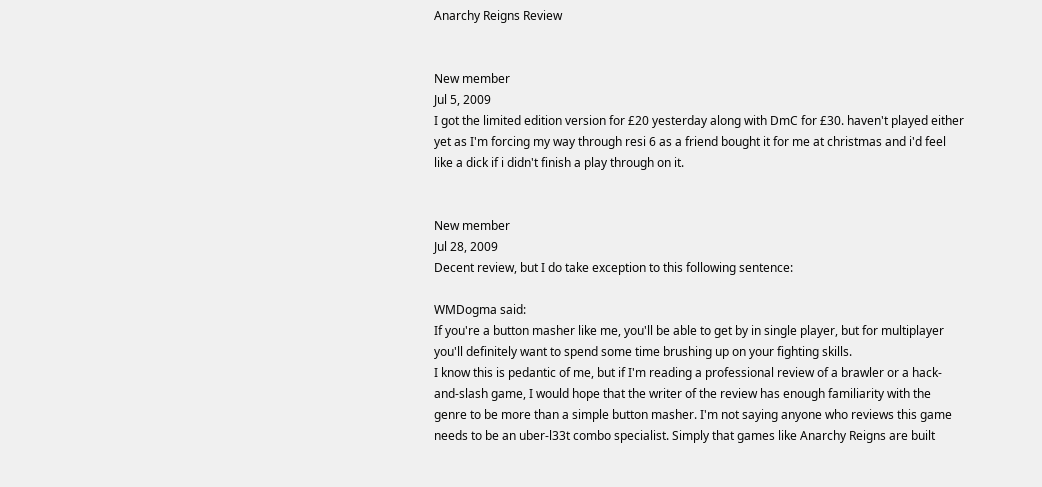Anarchy Reigns Review


New member
Jul 5, 2009
I got the limited edition version for £20 yesterday along with DmC for £30. haven't played either yet as I'm forcing my way through resi 6 as a friend bought it for me at christmas and i'd feel like a dick if i didn't finish a play through on it.


New member
Jul 28, 2009
Decent review, but I do take exception to this following sentence:

WMDogma said:
If you're a button masher like me, you'll be able to get by in single player, but for multiplayer you'll definitely want to spend some time brushing up on your fighting skills.
I know this is pedantic of me, but if I'm reading a professional review of a brawler or a hack-and-slash game, I would hope that the writer of the review has enough familiarity with the genre to be more than a simple button masher. I'm not saying anyone who reviews this game needs to be an uber-l33t combo specialist. Simply that games like Anarchy Reigns are built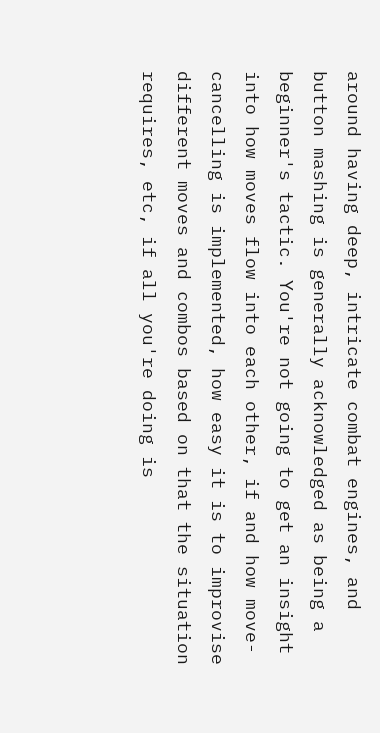around having deep, intricate combat engines, and button mashing is generally acknowledged as being a beginner's tactic. You're not going to get an insight into how moves flow into each other, if and how move-cancelling is implemented, how easy it is to improvise different moves and combos based on that the situation requires, etc, if all you're doing is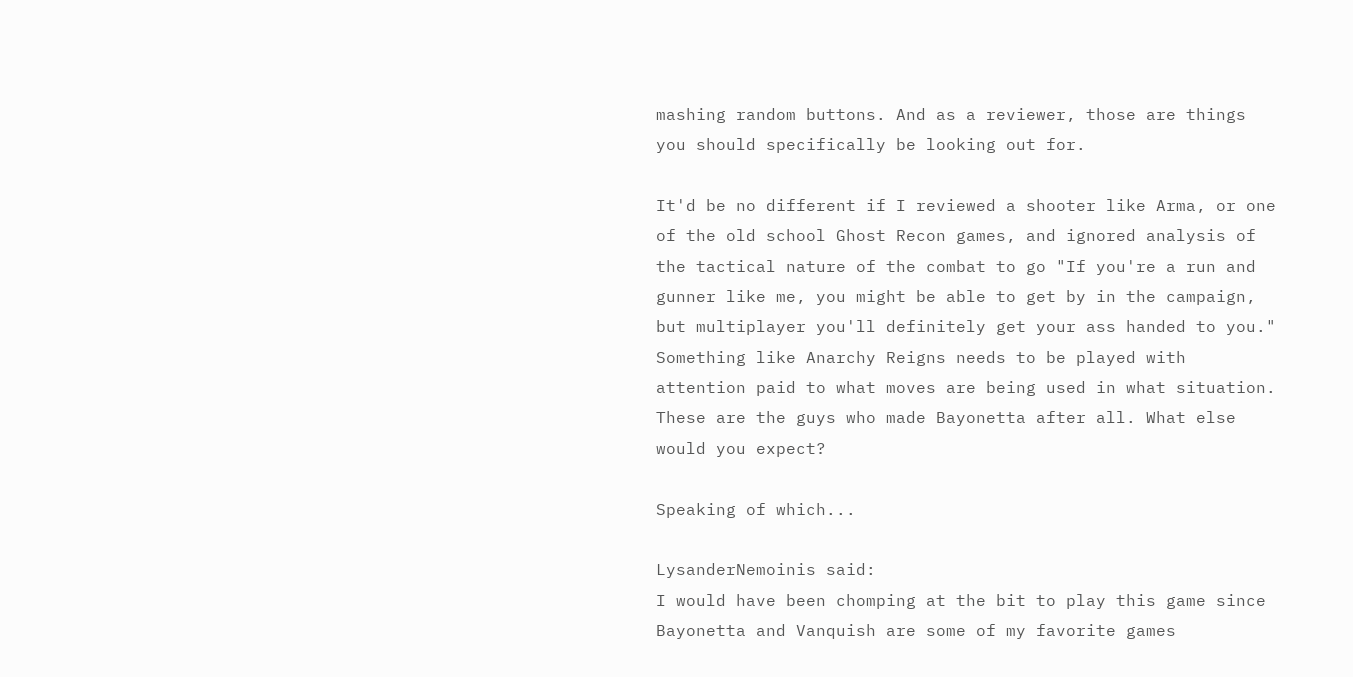mashing random buttons. And as a reviewer, those are things you should specifically be looking out for.

It'd be no different if I reviewed a shooter like Arma, or one of the old school Ghost Recon games, and ignored analysis of the tactical nature of the combat to go "If you're a run and gunner like me, you might be able to get by in the campaign, but multiplayer you'll definitely get your ass handed to you." Something like Anarchy Reigns needs to be played with attention paid to what moves are being used in what situation. These are the guys who made Bayonetta after all. What else would you expect?

Speaking of which...

LysanderNemoinis said:
I would have been chomping at the bit to play this game since Bayonetta and Vanquish are some of my favorite games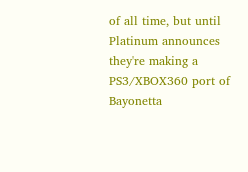of all time, but until Platinum announces they're making a PS3/XBOX360 port of Bayonetta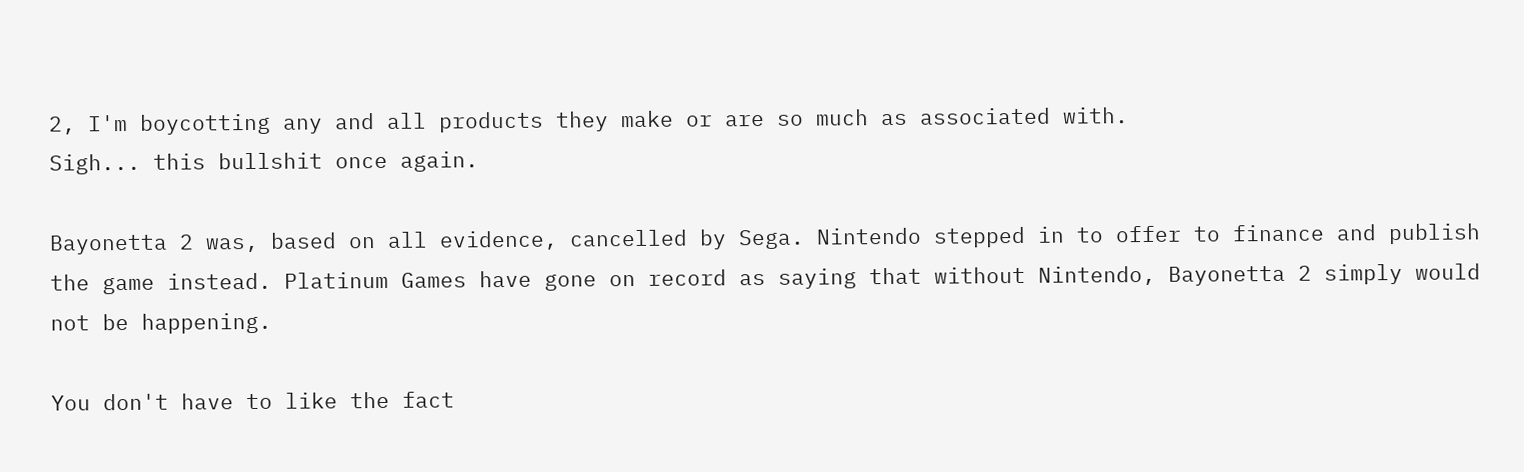2, I'm boycotting any and all products they make or are so much as associated with.
Sigh... this bullshit once again.

Bayonetta 2 was, based on all evidence, cancelled by Sega. Nintendo stepped in to offer to finance and publish the game instead. Platinum Games have gone on record as saying that without Nintendo, Bayonetta 2 simply would not be happening.

You don't have to like the fact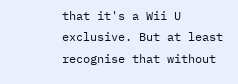that it's a Wii U exclusive. But at least recognise that without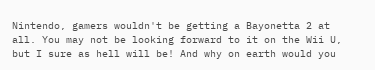Nintendo, gamers wouldn't be getting a Bayonetta 2 at all. You may not be looking forward to it on the Wii U, but I sure as hell will be! And why on earth would you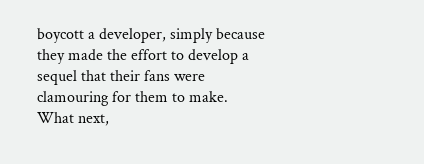boycott a developer, simply because they made the effort to develop a sequel that their fans were clamouring for them to make. What next,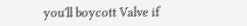you'll boycott Valve if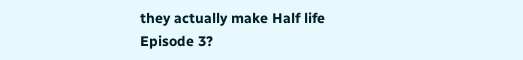they actually make Half life Episode 3?